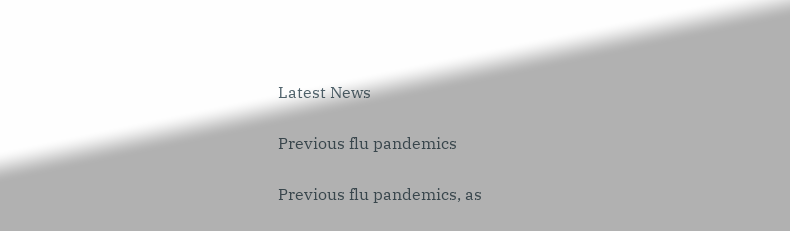Latest News

Previous flu pandemics

Previous flu pandemics, as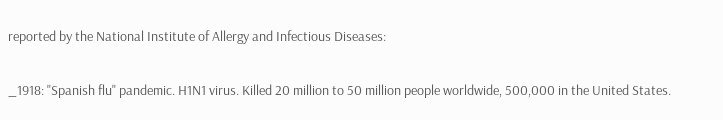reported by the National Institute of Allergy and Infectious Diseases:

_1918: "Spanish flu" pandemic. H1N1 virus. Killed 20 million to 50 million people worldwide, 500,000 in the United States.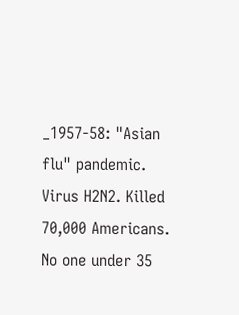_1957-58: "Asian flu" pandemic. Virus H2N2. Killed 70,000 Americans. No one under 35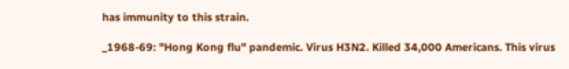has immunity to this strain.

_1968-69: "Hong Kong flu" pandemic. Virus H3N2. Killed 34,000 Americans. This virus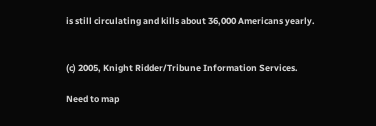is still circulating and kills about 36,000 Americans yearly.


(c) 2005, Knight Ridder/Tribune Information Services.

Need to map